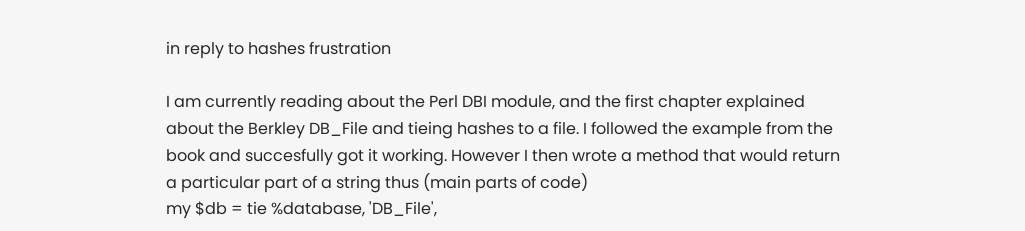in reply to hashes frustration

I am currently reading about the Perl DBI module, and the first chapter explained about the Berkley DB_File and tieing hashes to a file. I followed the example from the book and succesfully got it working. However I then wrote a method that would return a particular part of a string thus (main parts of code)
my $db = tie %database, 'DB_File',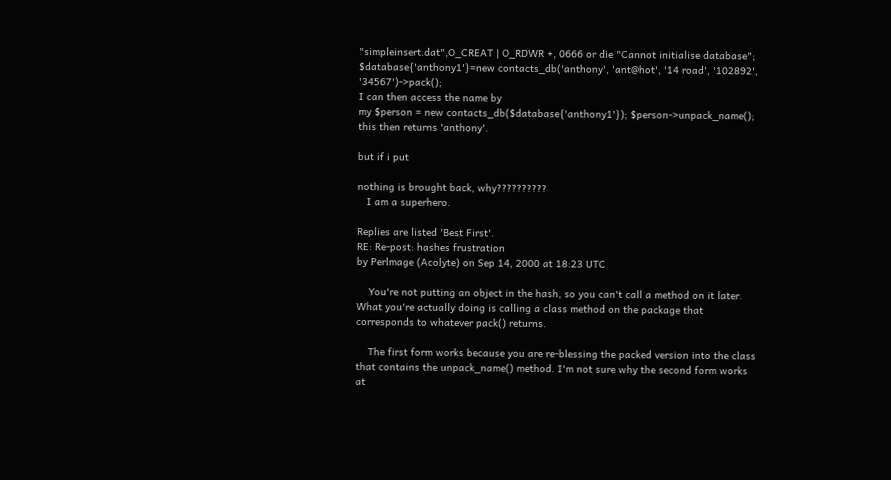"simpleinsert.dat",O_CREAT | O_RDWR +, 0666 or die "Cannot initialise database"; $database{'anthony1'}=new contacts_db('anthony', 'ant@hot', '14 road', '102892', '34567')->pack();
I can then access the name by
my $person = new contacts_db($database{'anthony1'}); $person->unpack_name();
this then returns 'anthony'.

but if i put

nothing is brought back, why??????????
   I am a superhero.

Replies are listed 'Best First'.
RE: Re-post: hashes frustration
by Perlmage (Acolyte) on Sep 14, 2000 at 18:23 UTC

    You're not putting an object in the hash, so you can't call a method on it later. What you're actually doing is calling a class method on the package that corresponds to whatever pack() returns.

    The first form works because you are re-blessing the packed version into the class that contains the unpack_name() method. I'm not sure why the second form works at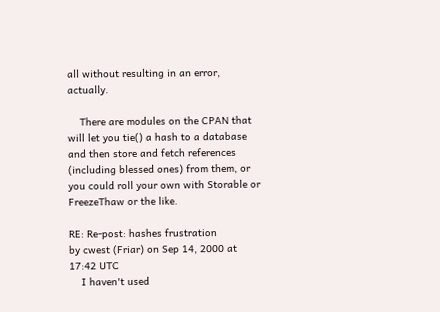all without resulting in an error, actually.

    There are modules on the CPAN that will let you tie() a hash to a database and then store and fetch references (including blessed ones) from them, or you could roll your own with Storable or FreezeThaw or the like.

RE: Re-post: hashes frustration
by cwest (Friar) on Sep 14, 2000 at 17:42 UTC
    I haven't used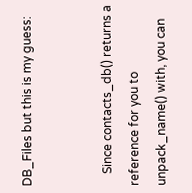DB_Files but this is my guess:


    Since contacts_db() returns a reference for you to unpack_name() with, you can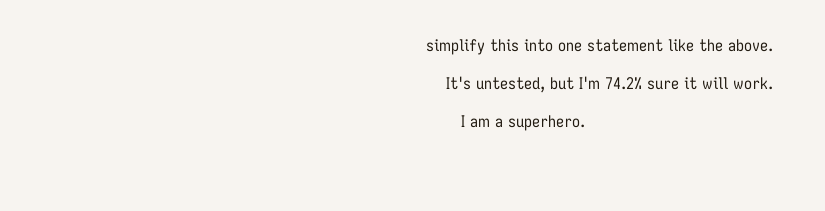simplify this into one statement like the above.

    It's untested, but I'm 74.2% sure it will work.

       I am a superhero.